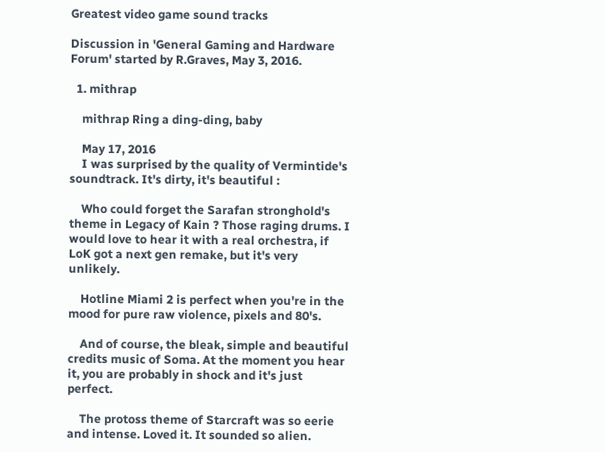Greatest video game sound tracks

Discussion in 'General Gaming and Hardware Forum' started by R.Graves, May 3, 2016.

  1. mithrap

    mithrap Ring a ding-ding, baby

    May 17, 2016
    I was surprised by the quality of Vermintide's soundtrack. It's dirty, it's beautiful :

    Who could forget the Sarafan stronghold's theme in Legacy of Kain ? Those raging drums. I would love to hear it with a real orchestra, if LoK got a next gen remake, but it's very unlikely.

    Hotline Miami 2 is perfect when you're in the mood for pure raw violence, pixels and 80's.

    And of course, the bleak, simple and beautiful credits music of Soma. At the moment you hear it, you are probably in shock and it's just perfect.

    The protoss theme of Starcraft was so eerie and intense. Loved it. It sounded so alien.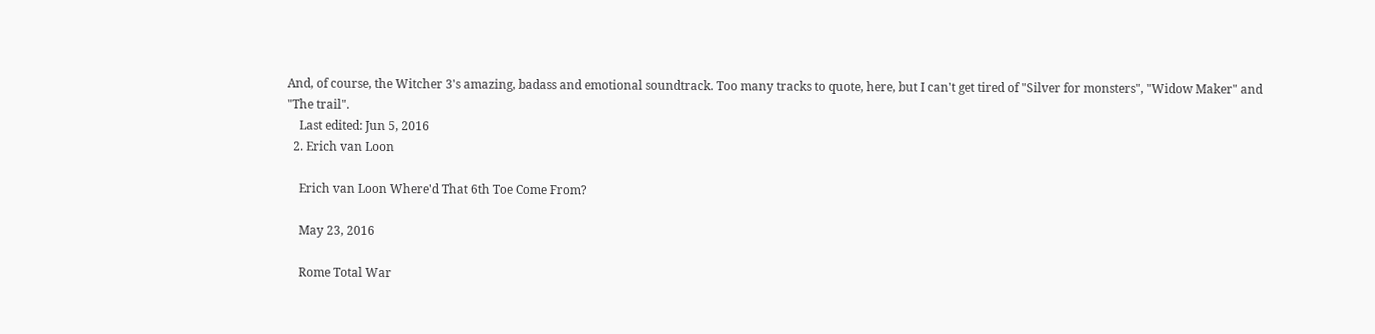And, of course, the Witcher 3's amazing, badass and emotional soundtrack. Too many tracks to quote, here, but I can't get tired of "Silver for monsters", "Widow Maker" and "The trail".
    Last edited: Jun 5, 2016
  2. Erich van Loon

    Erich van Loon Where'd That 6th Toe Come From?

    May 23, 2016

    Rome Total War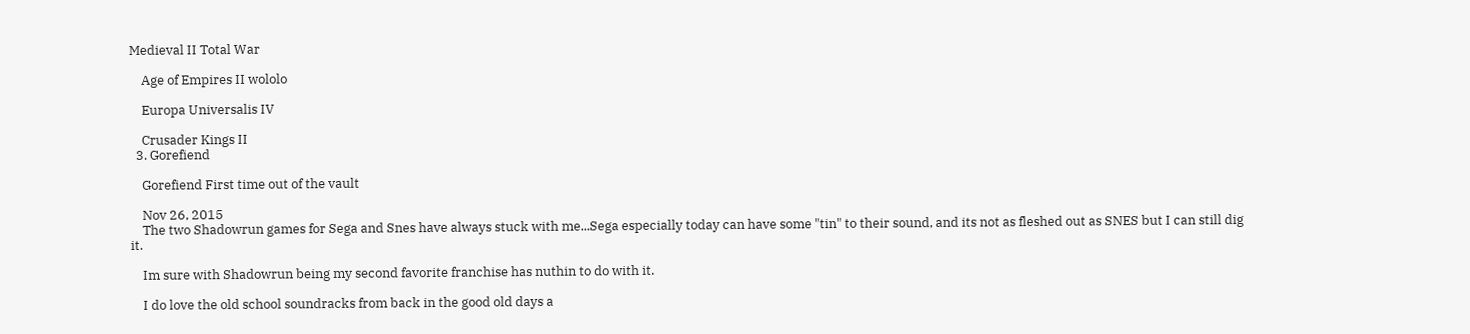Medieval II Total War

    Age of Empires II wololo

    Europa Universalis IV

    Crusader Kings II
  3. Gorefiend

    Gorefiend First time out of the vault

    Nov 26, 2015
    The two Shadowrun games for Sega and Snes have always stuck with me...Sega especially today can have some "tin" to their sound, and its not as fleshed out as SNES but I can still dig it.

    Im sure with Shadowrun being my second favorite franchise has nuthin to do with it.

    I do love the old school soundracks from back in the good old days a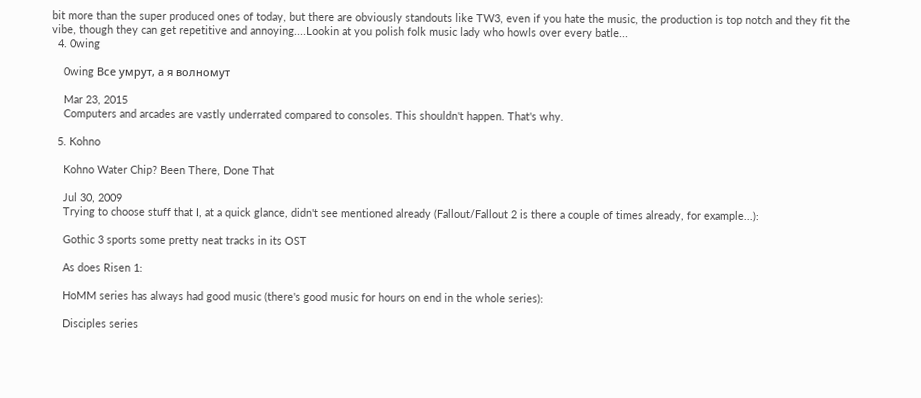bit more than the super produced ones of today, but there are obviously standouts like TW3, even if you hate the music, the production is top notch and they fit the vibe, though they can get repetitive and annoying....Lookin at you polish folk music lady who howls over every batle...
  4. 0wing

    0wing Все умрут, а я волномут

    Mar 23, 2015
    Computers and arcades are vastly underrated compared to consoles. This shouldn't happen. That's why.

  5. Kohno

    Kohno Water Chip? Been There, Done That

    Jul 30, 2009
    Trying to choose stuff that I, at a quick glance, didn't see mentioned already (Fallout/Fallout 2 is there a couple of times already, for example...):

    Gothic 3 sports some pretty neat tracks in its OST

    As does Risen 1:

    HoMM series has always had good music (there's good music for hours on end in the whole series):

    Disciples series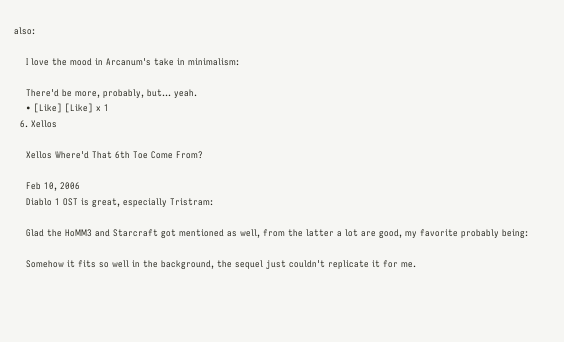also:

    I love the mood in Arcanum's take in minimalism:

    There'd be more, probably, but... yeah.
    • [Like] [Like] x 1
  6. Xellos

    Xellos Where'd That 6th Toe Come From?

    Feb 10, 2006
    Diablo 1 OST is great, especially Tristram:

    Glad the HoMM3 and Starcraft got mentioned as well, from the latter a lot are good, my favorite probably being:

    Somehow it fits so well in the background, the sequel just couldn't replicate it for me.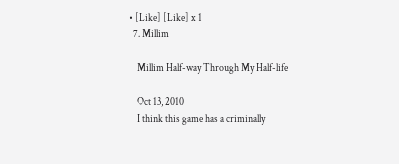• [Like] [Like] x 1
  7. Millim

    Millim Half-way Through My Half-life

    Oct 13, 2010
    I think this game has a criminally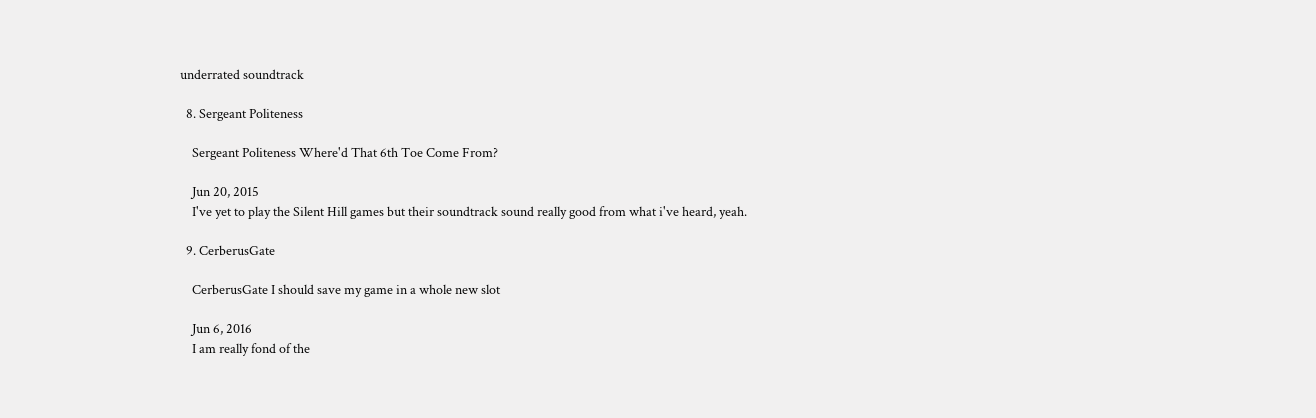underrated soundtrack

  8. Sergeant Politeness

    Sergeant Politeness Where'd That 6th Toe Come From?

    Jun 20, 2015
    I've yet to play the Silent Hill games but their soundtrack sound really good from what i've heard, yeah.

  9. CerberusGate

    CerberusGate I should save my game in a whole new slot

    Jun 6, 2016
    I am really fond of the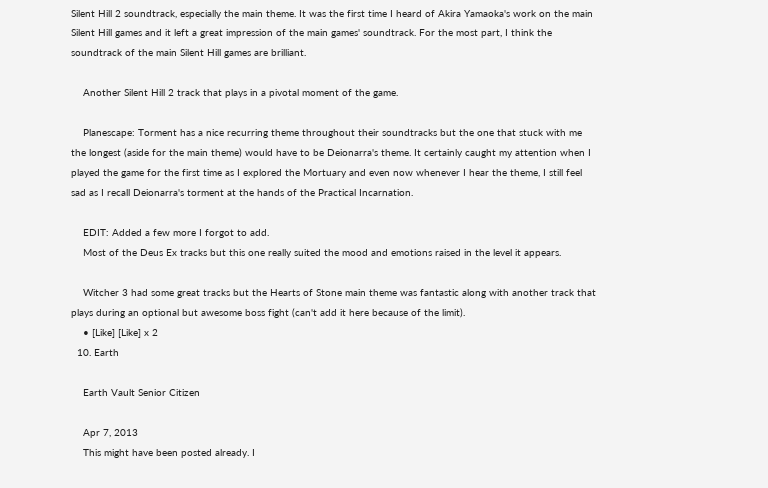Silent Hill 2 soundtrack, especially the main theme. It was the first time I heard of Akira Yamaoka's work on the main Silent Hill games and it left a great impression of the main games' soundtrack. For the most part, I think the soundtrack of the main Silent Hill games are brilliant.

    Another Silent Hill 2 track that plays in a pivotal moment of the game.

    Planescape: Torment has a nice recurring theme throughout their soundtracks but the one that stuck with me the longest (aside for the main theme) would have to be Deionarra's theme. It certainly caught my attention when I played the game for the first time as I explored the Mortuary and even now whenever I hear the theme, I still feel sad as I recall Deionarra's torment at the hands of the Practical Incarnation.

    EDIT: Added a few more I forgot to add.
    Most of the Deus Ex tracks but this one really suited the mood and emotions raised in the level it appears.

    Witcher 3 had some great tracks but the Hearts of Stone main theme was fantastic along with another track that plays during an optional but awesome boss fight (can't add it here because of the limit).
    • [Like] [Like] x 2
  10. Earth

    Earth Vault Senior Citizen

    Apr 7, 2013
    This might have been posted already. I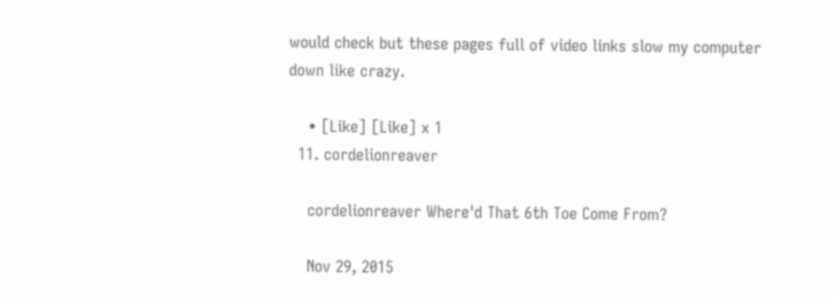would check but these pages full of video links slow my computer down like crazy.

    • [Like] [Like] x 1
  11. cordelionreaver

    cordelionreaver Where'd That 6th Toe Come From?

    Nov 29, 2015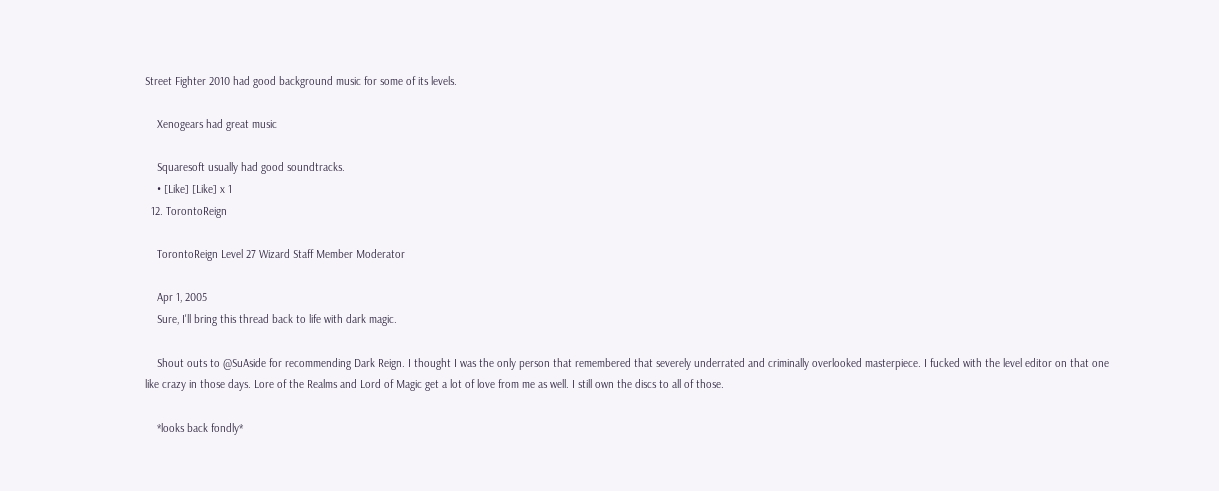Street Fighter 2010 had good background music for some of its levels.

    Xenogears had great music

    Squaresoft usually had good soundtracks.
    • [Like] [Like] x 1
  12. TorontoReign

    TorontoReign Level 27 Wizard Staff Member Moderator

    Apr 1, 2005
    Sure, I'll bring this thread back to life with dark magic.

    Shout outs to @SuAside for recommending Dark Reign. I thought I was the only person that remembered that severely underrated and criminally overlooked masterpiece. I fucked with the level editor on that one like crazy in those days. Lore of the Realms and Lord of Magic get a lot of love from me as well. I still own the discs to all of those.

    *looks back fondly*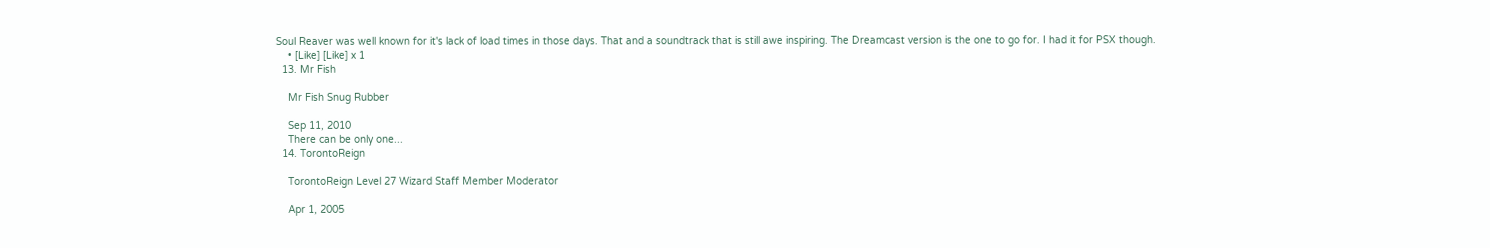Soul Reaver was well known for it's lack of load times in those days. That and a soundtrack that is still awe inspiring. The Dreamcast version is the one to go for. I had it for PSX though.
    • [Like] [Like] x 1
  13. Mr Fish

    Mr Fish Snug Rubber

    Sep 11, 2010
    There can be only one...
  14. TorontoReign

    TorontoReign Level 27 Wizard Staff Member Moderator

    Apr 1, 2005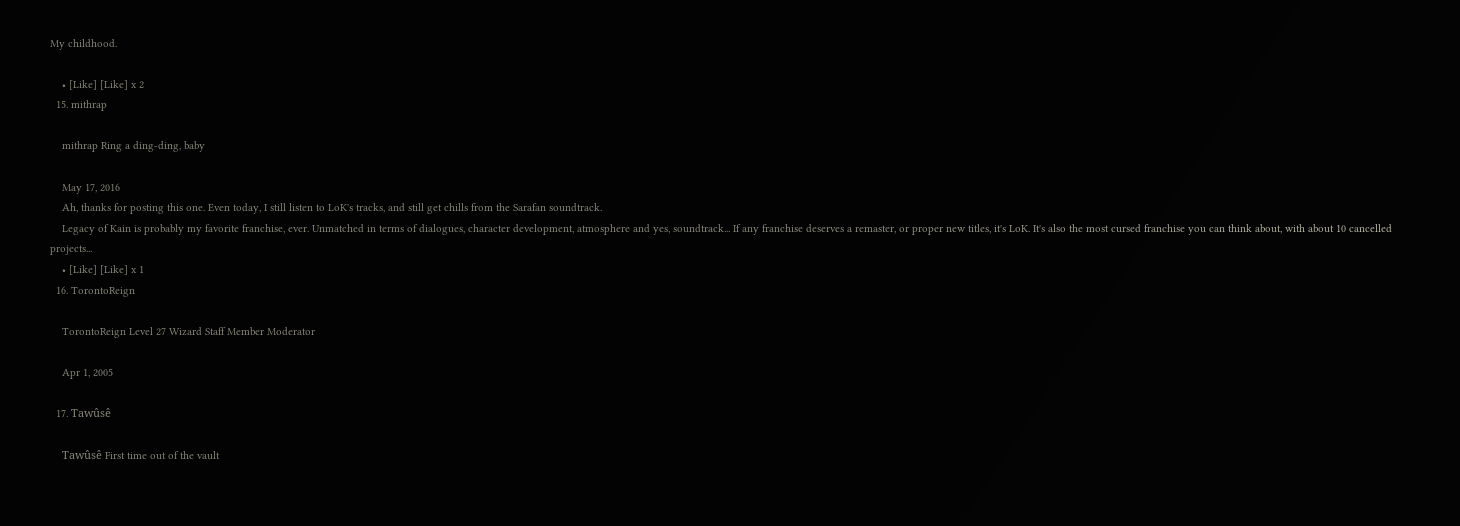My childhood.

    • [Like] [Like] x 2
  15. mithrap

    mithrap Ring a ding-ding, baby

    May 17, 2016
    Ah, thanks for posting this one. Even today, I still listen to LoK's tracks, and still get chills from the Sarafan soundtrack.
    Legacy of Kain is probably my favorite franchise, ever. Unmatched in terms of dialogues, character development, atmosphere and yes, soundtrack... If any franchise deserves a remaster, or proper new titles, it's LoK. It's also the most cursed franchise you can think about, with about 10 cancelled projects...
    • [Like] [Like] x 1
  16. TorontoReign

    TorontoReign Level 27 Wizard Staff Member Moderator

    Apr 1, 2005

  17. Tawûsê

    Tawûsê First time out of the vault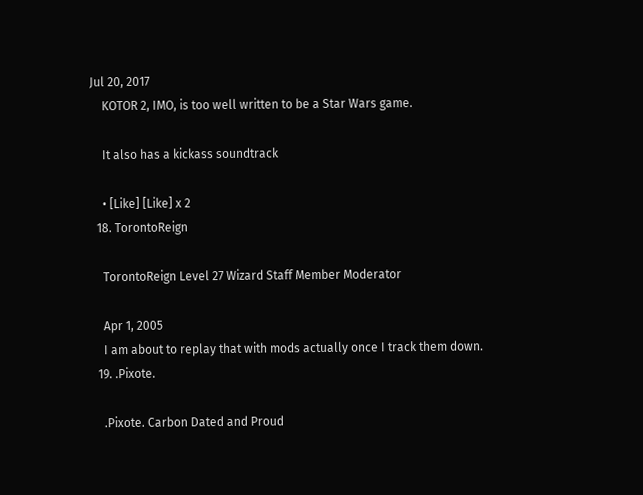Jul 20, 2017
    KOTOR 2, IMO, is too well written to be a Star Wars game.

    It also has a kickass soundtrack

    • [Like] [Like] x 2
  18. TorontoReign

    TorontoReign Level 27 Wizard Staff Member Moderator

    Apr 1, 2005
    I am about to replay that with mods actually once I track them down.
  19. .Pixote.

    .Pixote. Carbon Dated and Proud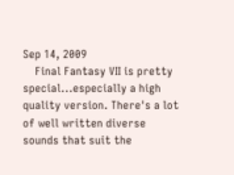Sep 14, 2009
    Final Fantasy VII is pretty special...especially a high quality version. There's a lot of well written diverse sounds that suit the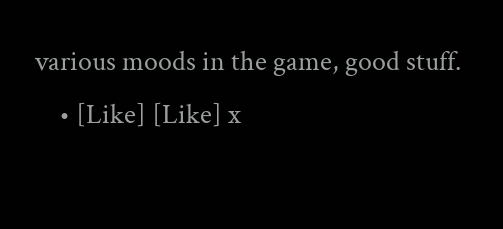various moods in the game, good stuff.
    • [Like] [Like] x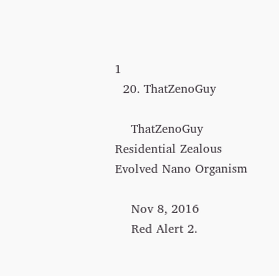1
  20. ThatZenoGuy

    ThatZenoGuy Residential Zealous Evolved Nano Organism

    Nov 8, 2016
    Red Alert 2.